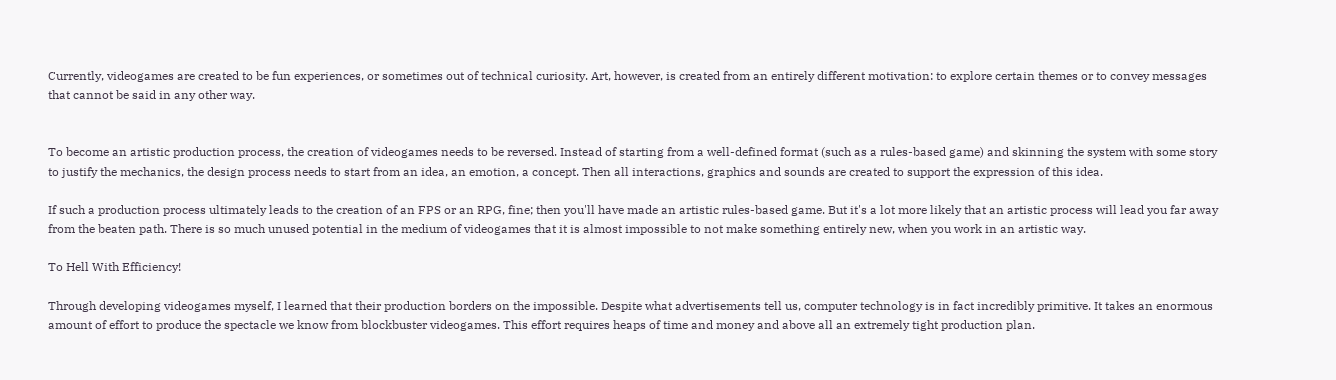Currently, videogames are created to be fun experiences, or sometimes out of technical curiosity. Art, however, is created from an entirely different motivation: to explore certain themes or to convey messages that cannot be said in any other way.


To become an artistic production process, the creation of videogames needs to be reversed. Instead of starting from a well-defined format (such as a rules-based game) and skinning the system with some story to justify the mechanics, the design process needs to start from an idea, an emotion, a concept. Then all interactions, graphics and sounds are created to support the expression of this idea.

If such a production process ultimately leads to the creation of an FPS or an RPG, fine; then you'll have made an artistic rules-based game. But it's a lot more likely that an artistic process will lead you far away from the beaten path. There is so much unused potential in the medium of videogames that it is almost impossible to not make something entirely new, when you work in an artistic way.

To Hell With Efficiency!

Through developing videogames myself, I learned that their production borders on the impossible. Despite what advertisements tell us, computer technology is in fact incredibly primitive. It takes an enormous amount of effort to produce the spectacle we know from blockbuster videogames. This effort requires heaps of time and money and above all an extremely tight production plan.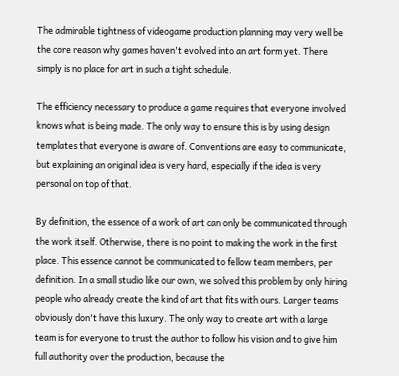The admirable tightness of videogame production planning may very well be the core reason why games haven't evolved into an art form yet. There simply is no place for art in such a tight schedule.

The efficiency necessary to produce a game requires that everyone involved knows what is being made. The only way to ensure this is by using design templates that everyone is aware of. Conventions are easy to communicate, but explaining an original idea is very hard, especially if the idea is very personal on top of that.

By definition, the essence of a work of art can only be communicated through the work itself. Otherwise, there is no point to making the work in the first place. This essence cannot be communicated to fellow team members, per definition. In a small studio like our own, we solved this problem by only hiring people who already create the kind of art that fits with ours. Larger teams obviously don't have this luxury. The only way to create art with a large team is for everyone to trust the author to follow his vision and to give him full authority over the production, because the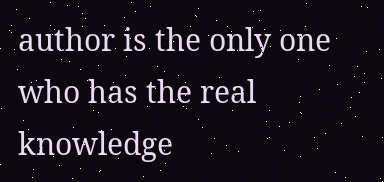author is the only one who has the real knowledge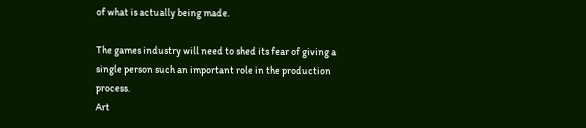of what is actually being made.

The games industry will need to shed its fear of giving a single person such an important role in the production process.
Art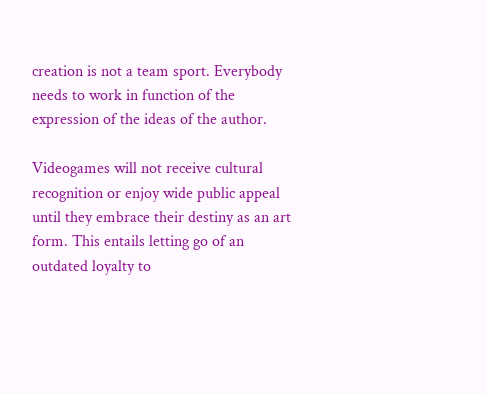creation is not a team sport. Everybody needs to work in function of the expression of the ideas of the author.

Videogames will not receive cultural recognition or enjoy wide public appeal until they embrace their destiny as an art form. This entails letting go of an outdated loyalty to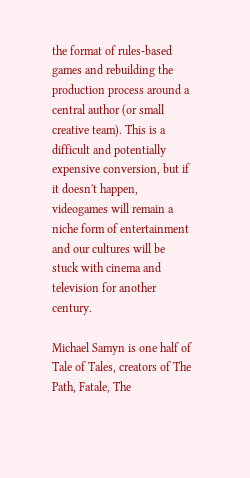the format of rules-based games and rebuilding the production process around a central author (or small creative team). This is a difficult and potentially expensive conversion, but if it doesn't happen, videogames will remain a niche form of entertainment and our cultures will be stuck with cinema and television for another century.

Michael Samyn is one half of Tale of Tales, creators of The Path, Fatale, The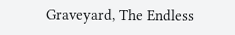Graveyard, The Endless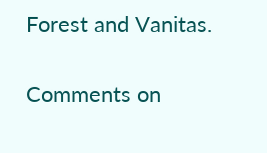Forest and Vanitas.

Comments on